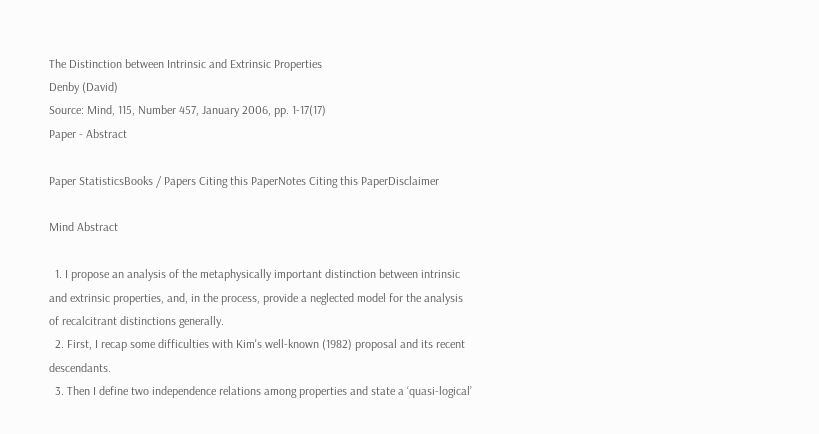The Distinction between Intrinsic and Extrinsic Properties
Denby (David)
Source: Mind, 115, Number 457, January 2006, pp. 1-17(17)
Paper - Abstract

Paper StatisticsBooks / Papers Citing this PaperNotes Citing this PaperDisclaimer

Mind Abstract

  1. I propose an analysis of the metaphysically important distinction between intrinsic and extrinsic properties, and, in the process, provide a neglected model for the analysis of recalcitrant distinctions generally.
  2. First, I recap some difficulties with Kim's well-known (1982) proposal and its recent descendants.
  3. Then I define two independence relations among properties and state a ‘quasi-logical’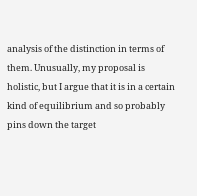analysis of the distinction in terms of them. Unusually, my proposal is holistic, but I argue that it is in a certain kind of equilibrium and so probably pins down the target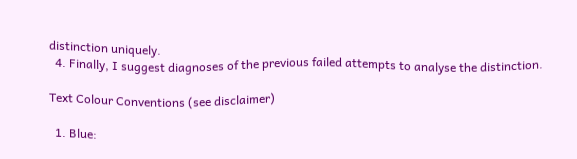distinction uniquely.
  4. Finally, I suggest diagnoses of the previous failed attempts to analyse the distinction.

Text Colour Conventions (see disclaimer)

  1. Blue: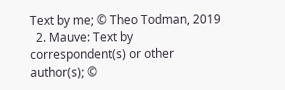Text by me; © Theo Todman, 2019
  2. Mauve: Text by correspondent(s) or other author(s); ©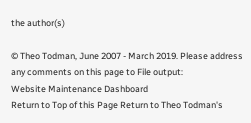the author(s)

© Theo Todman, June 2007 - March 2019. Please address any comments on this page to File output:
Website Maintenance Dashboard
Return to Top of this Page Return to Theo Todman's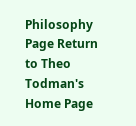Philosophy Page Return to Theo Todman's Home Page